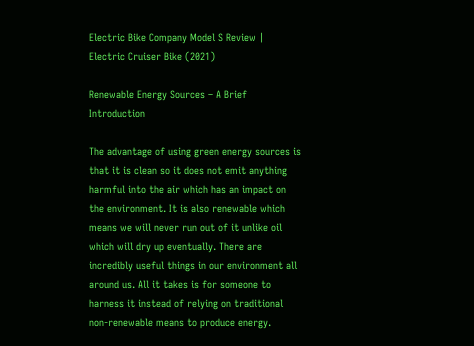Electric Bike Company Model S Review | Electric Cruiser Bike (2021)

Renewable Energy Sources – A Brief Introduction

The advantage of using green energy sources is that it is clean so it does not emit anything harmful into the air which has an impact on the environment. It is also renewable which means we will never run out of it unlike oil which will dry up eventually. There are incredibly useful things in our environment all around us. All it takes is for someone to harness it instead of relying on traditional non-renewable means to produce energy.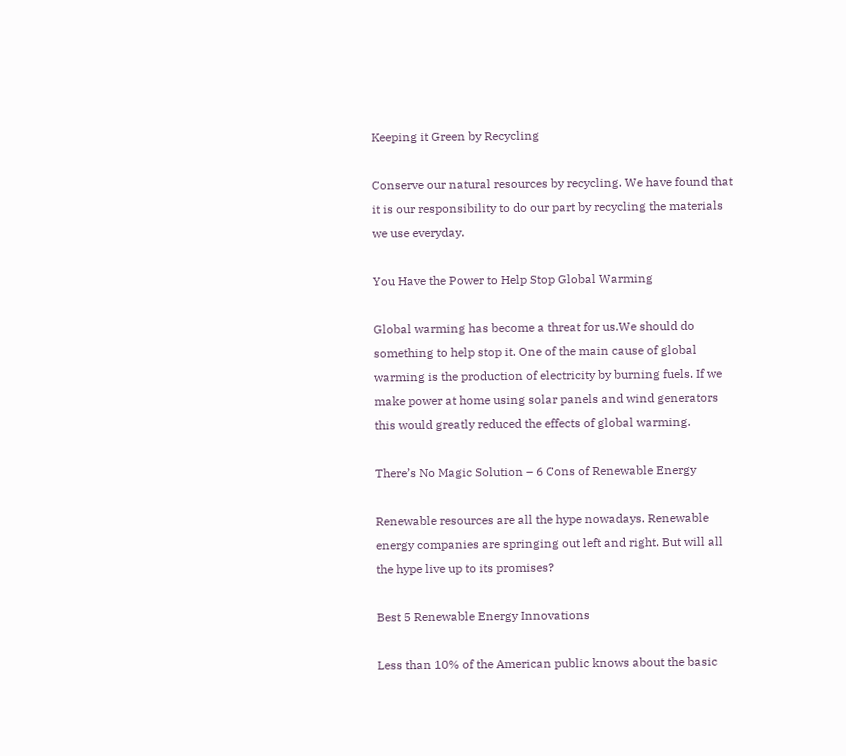Keeping it Green by Recycling

Conserve our natural resources by recycling. We have found that it is our responsibility to do our part by recycling the materials we use everyday.

You Have the Power to Help Stop Global Warming

Global warming has become a threat for us.We should do something to help stop it. One of the main cause of global warming is the production of electricity by burning fuels. If we make power at home using solar panels and wind generators this would greatly reduced the effects of global warming.

There’s No Magic Solution – 6 Cons of Renewable Energy

Renewable resources are all the hype nowadays. Renewable energy companies are springing out left and right. But will all the hype live up to its promises?

Best 5 Renewable Energy Innovations

Less than 10% of the American public knows about the basic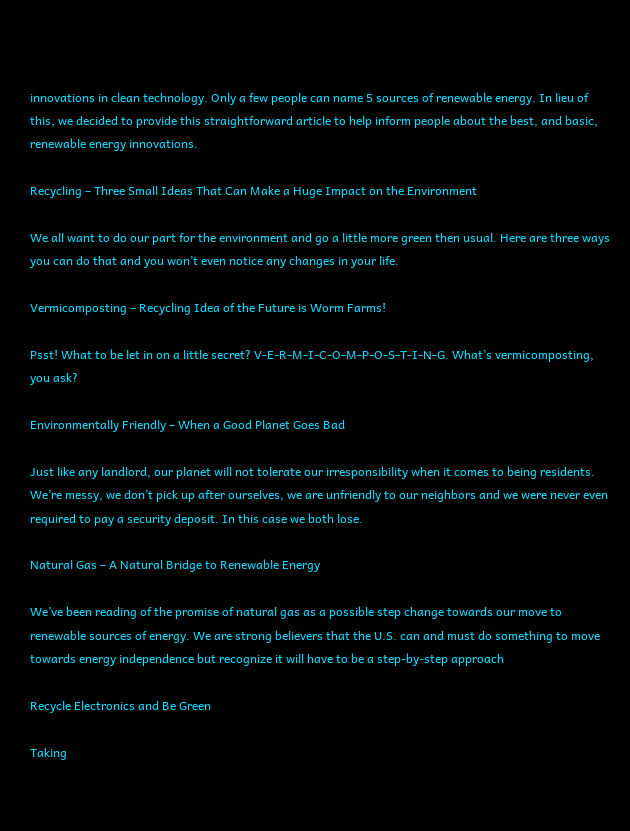innovations in clean technology. Only a few people can name 5 sources of renewable energy. In lieu of this, we decided to provide this straightforward article to help inform people about the best, and basic, renewable energy innovations.

Recycling – Three Small Ideas That Can Make a Huge Impact on the Environment

We all want to do our part for the environment and go a little more green then usual. Here are three ways you can do that and you won’t even notice any changes in your life.

Vermicomposting – Recycling Idea of the Future is Worm Farms!

Psst! What to be let in on a little secret? V-E-R-M-I-C-O-M-P-O-S-T-I-N-G. What’s vermicomposting, you ask?

Environmentally Friendly – When a Good Planet Goes Bad

Just like any landlord, our planet will not tolerate our irresponsibility when it comes to being residents. We’re messy, we don’t pick up after ourselves, we are unfriendly to our neighbors and we were never even required to pay a security deposit. In this case we both lose.

Natural Gas – A Natural Bridge to Renewable Energy

We’ve been reading of the promise of natural gas as a possible step change towards our move to renewable sources of energy. We are strong believers that the U.S. can and must do something to move towards energy independence but recognize it will have to be a step-by-step approach

Recycle Electronics and Be Green

Taking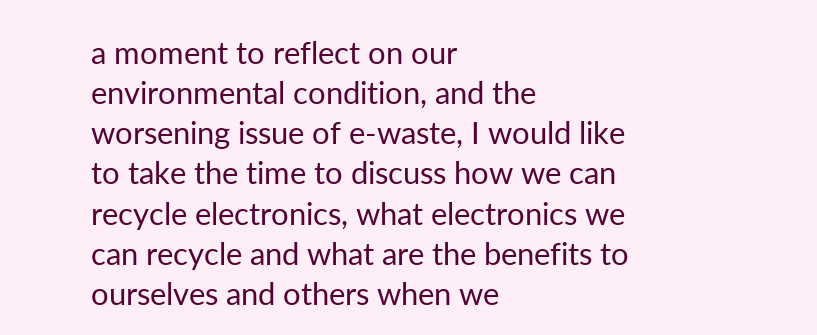a moment to reflect on our environmental condition, and the worsening issue of e-waste, I would like to take the time to discuss how we can recycle electronics, what electronics we can recycle and what are the benefits to ourselves and others when we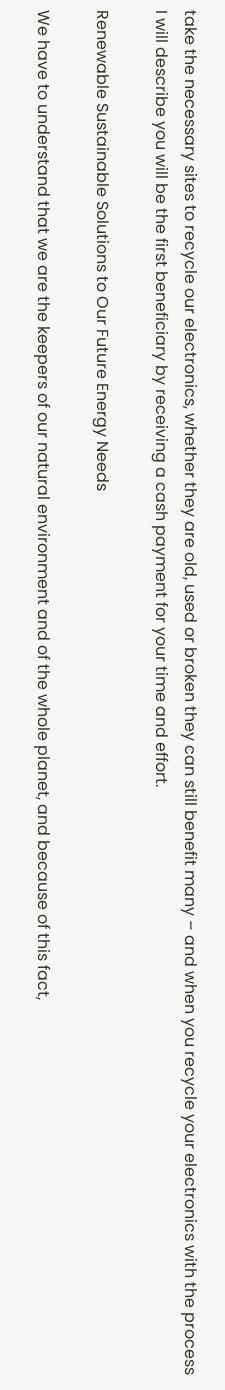take the necessary sites to recycle our electronics, whether they are old, used or broken they can still benefit many – and when you recycle your electronics with the process I will describe you will be the first beneficiary by receiving a cash payment for your time and effort.

Renewable Sustainable Solutions to Our Future Energy Needs

We have to understand that we are the keepers of our natural environment and of the whole planet, and because of this fact,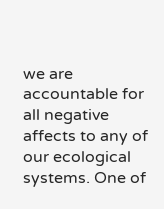we are accountable for all negative affects to any of our ecological systems. One of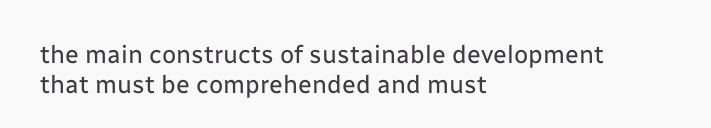the main constructs of sustainable development that must be comprehended and must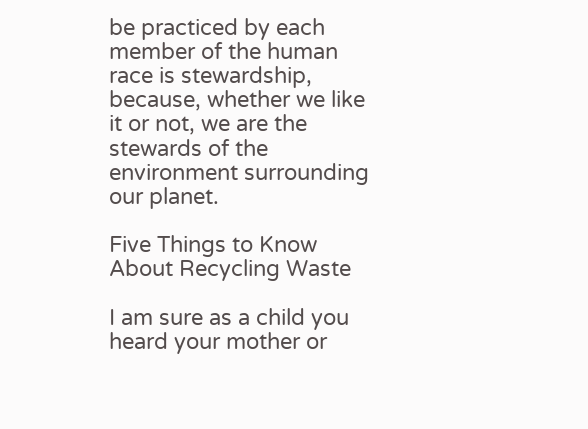be practiced by each member of the human race is stewardship, because, whether we like it or not, we are the stewards of the environment surrounding our planet.

Five Things to Know About Recycling Waste

I am sure as a child you heard your mother or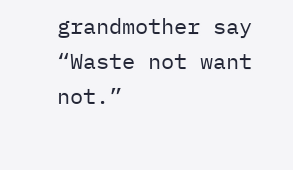grandmother say “Waste not want not.”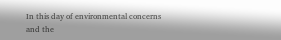In this day of environmental concerns and the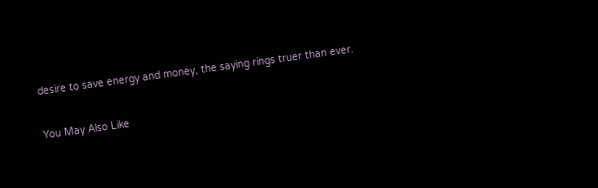desire to save energy and money, the saying rings truer than ever.

You May Also Like